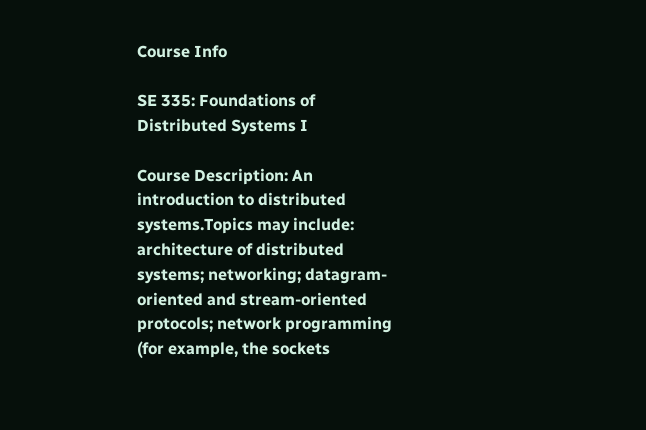Course Info

SE 335: Foundations of Distributed Systems I

Course Description: An introduction to distributed systems.Topics may include: architecture of distributed systems; networking; datagram-oriented and stream-oriented protocols; network programming (for example, the sockets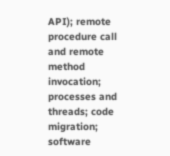API); remote procedure call and remote method invocation; processes and threads; code migration; software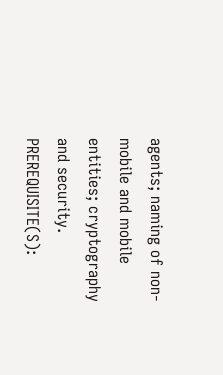agents; naming of non-mobile and mobile entities; cryptography and security. PREREQUISITE(S):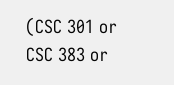(CSC 301 or CSC 383 or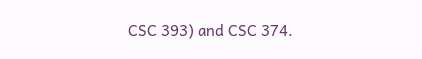CSC 393) and CSC 374.